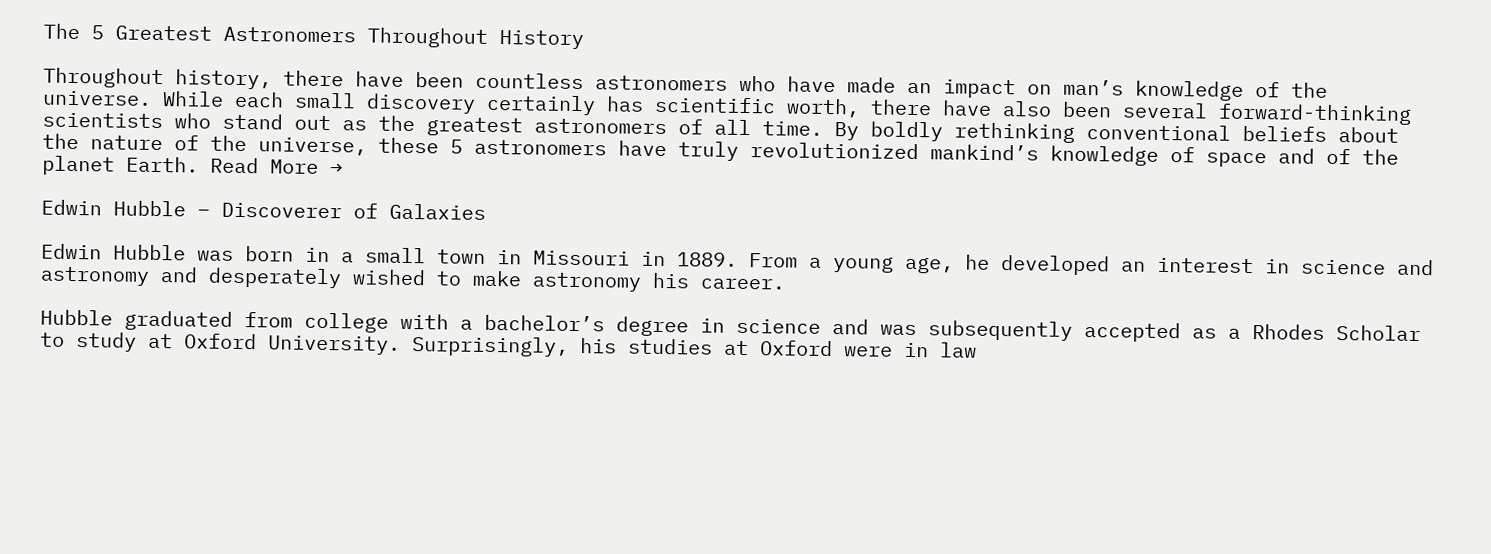The 5 Greatest Astronomers Throughout History

Throughout history, there have been countless astronomers who have made an impact on man’s knowledge of the universe. While each small discovery certainly has scientific worth, there have also been several forward-thinking scientists who stand out as the greatest astronomers of all time. By boldly rethinking conventional beliefs about the nature of the universe, these 5 astronomers have truly revolutionized mankind’s knowledge of space and of the planet Earth. Read More →

Edwin Hubble – Discoverer of Galaxies

Edwin Hubble was born in a small town in Missouri in 1889. From a young age, he developed an interest in science and astronomy and desperately wished to make astronomy his career.

Hubble graduated from college with a bachelor’s degree in science and was subsequently accepted as a Rhodes Scholar to study at Oxford University. Surprisingly, his studies at Oxford were in law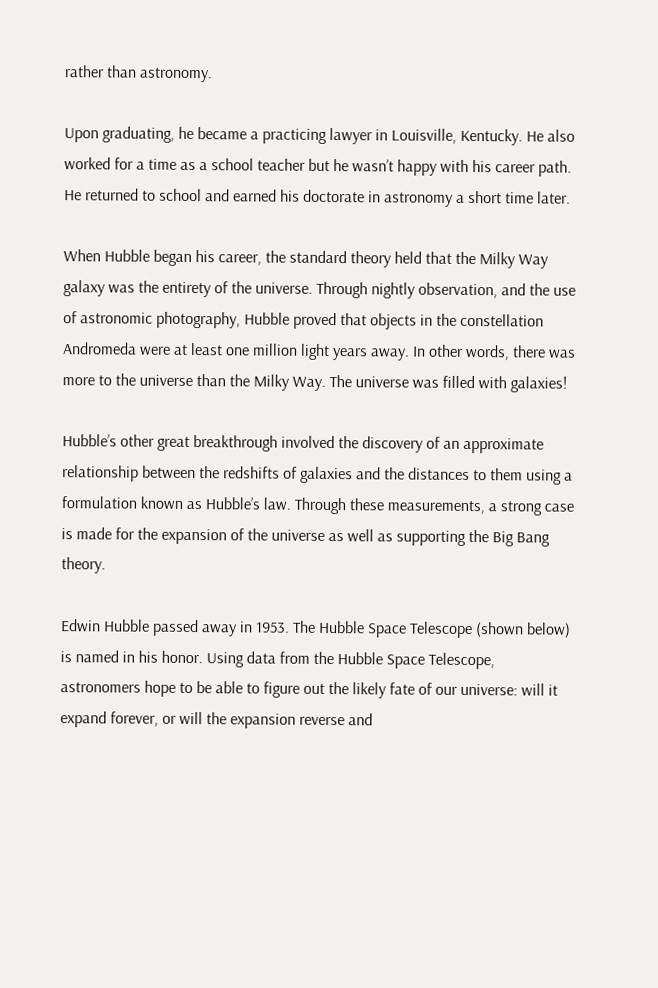rather than astronomy.

Upon graduating, he became a practicing lawyer in Louisville, Kentucky. He also worked for a time as a school teacher but he wasn’t happy with his career path. He returned to school and earned his doctorate in astronomy a short time later.

When Hubble began his career, the standard theory held that the Milky Way galaxy was the entirety of the universe. Through nightly observation, and the use of astronomic photography, Hubble proved that objects in the constellation Andromeda were at least one million light years away. In other words, there was more to the universe than the Milky Way. The universe was filled with galaxies!

Hubble’s other great breakthrough involved the discovery of an approximate relationship between the redshifts of galaxies and the distances to them using a formulation known as Hubble’s law. Through these measurements, a strong case is made for the expansion of the universe as well as supporting the Big Bang theory.

Edwin Hubble passed away in 1953. The Hubble Space Telescope (shown below) is named in his honor. Using data from the Hubble Space Telescope, astronomers hope to be able to figure out the likely fate of our universe: will it expand forever, or will the expansion reverse and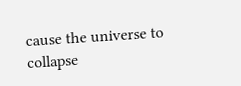cause the universe to collapse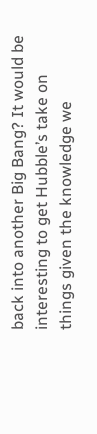back into another Big Bang? It would be interesting to get Hubble’s take on things given the knowledge we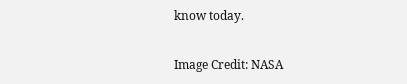know today.

Image Credit: NASA